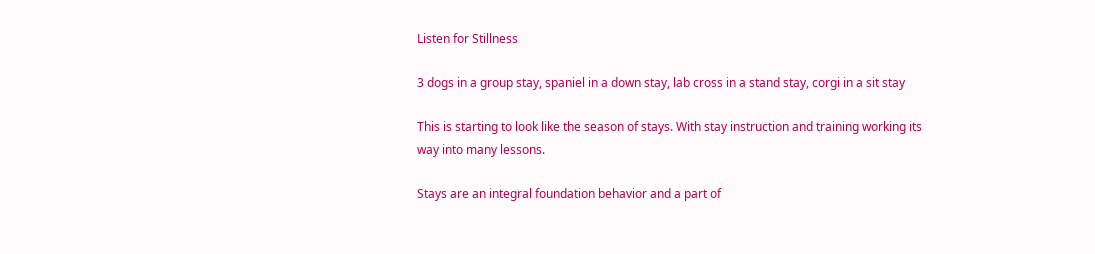Listen for Stillness

3 dogs in a group stay, spaniel in a down stay, lab cross in a stand stay, corgi in a sit stay

This is starting to look like the season of stays. With stay instruction and training working its way into many lessons.

Stays are an integral foundation behavior and a part of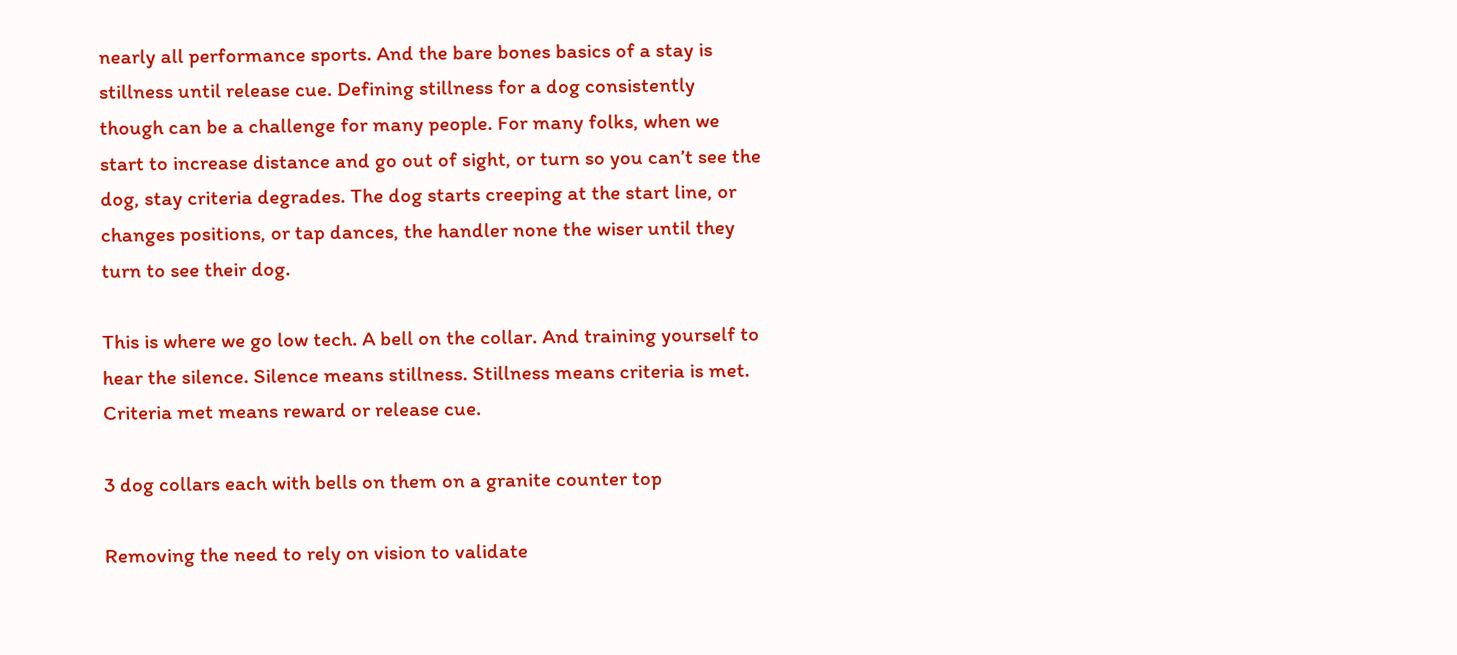nearly all performance sports. And the bare bones basics of a stay is stillness until release cue. Defining stillness for a dog consistently though can be a challenge for many people. For many folks, when we start to increase distance and go out of sight, or turn so you can’t see the dog, stay criteria degrades. The dog starts creeping at the start line, or changes positions, or tap dances, the handler none the wiser until they turn to see their dog.

This is where we go low tech. A bell on the collar. And training yourself to hear the silence. Silence means stillness. Stillness means criteria is met. Criteria met means reward or release cue.

3 dog collars each with bells on them on a granite counter top

Removing the need to rely on vision to validate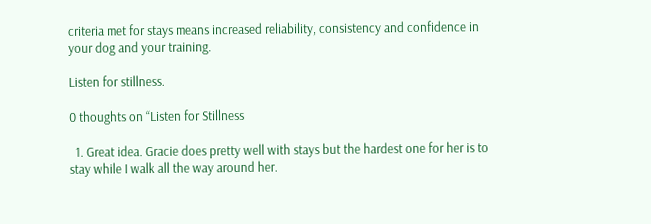criteria met for stays means increased reliability, consistency and confidence in your dog and your training.

Listen for stillness.

0 thoughts on “Listen for Stillness

  1. Great idea. Gracie does pretty well with stays but the hardest one for her is to stay while I walk all the way around her.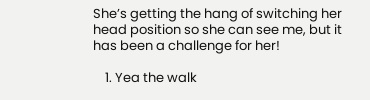She’s getting the hang of switching her head position so she can see me, but it has been a challenge for her!

    1. Yea the walk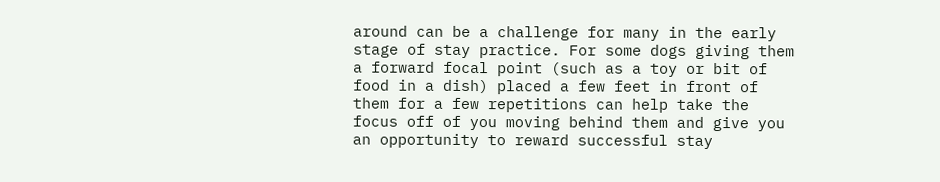around can be a challenge for many in the early stage of stay practice. For some dogs giving them a forward focal point (such as a toy or bit of food in a dish) placed a few feet in front of them for a few repetitions can help take the focus off of you moving behind them and give you an opportunity to reward successful stay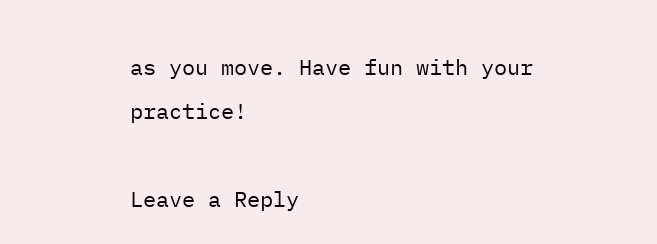as you move. Have fun with your practice!

Leave a Reply